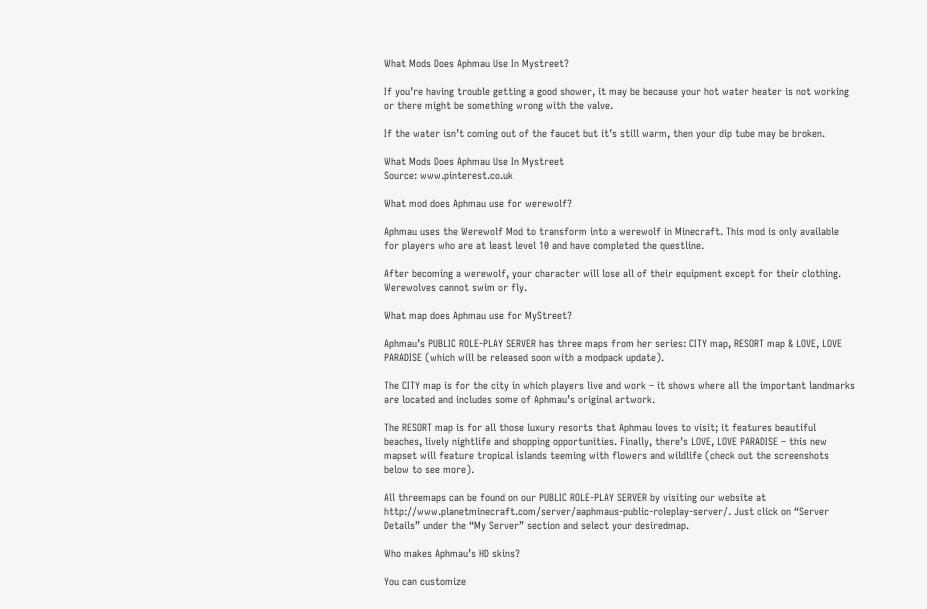What Mods Does Aphmau Use In Mystreet?

If you’re having trouble getting a good shower, it may be because your hot water heater is not working or there might be something wrong with the valve.

If the water isn’t coming out of the faucet but it’s still warm, then your dip tube may be broken.

What Mods Does Aphmau Use In Mystreet
Source: www.pinterest.co.uk

What mod does Aphmau use for werewolf?

Aphmau uses the Werewolf Mod to transform into a werewolf in Minecraft. This mod is only available for players who are at least level 10 and have completed the questline.

After becoming a werewolf, your character will lose all of their equipment except for their clothing. Werewolves cannot swim or fly.

What map does Aphmau use for MyStreet?

Aphmau’s PUBLIC ROLE-PLAY SERVER has three maps from her series: CITY map, RESORT map & LOVE, LOVE PARADISE (which will be released soon with a modpack update).

The CITY map is for the city in which players live and work – it shows where all the important landmarks are located and includes some of Aphmau’s original artwork.

The RESORT map is for all those luxury resorts that Aphmau loves to visit; it features beautiful beaches, lively nightlife and shopping opportunities. Finally, there’s LOVE, LOVE PARADISE – this new mapset will feature tropical islands teeming with flowers and wildlife (check out the screenshots below to see more).

All threemaps can be found on our PUBLIC ROLE-PLAY SERVER by visiting our website at http://www.planetminecraft.com/server/aaphmaus-public-roleplay-server/. Just click on “Server Details” under the “My Server” section and select your desiredmap.

Who makes Aphmau’s HD skins?

You can customize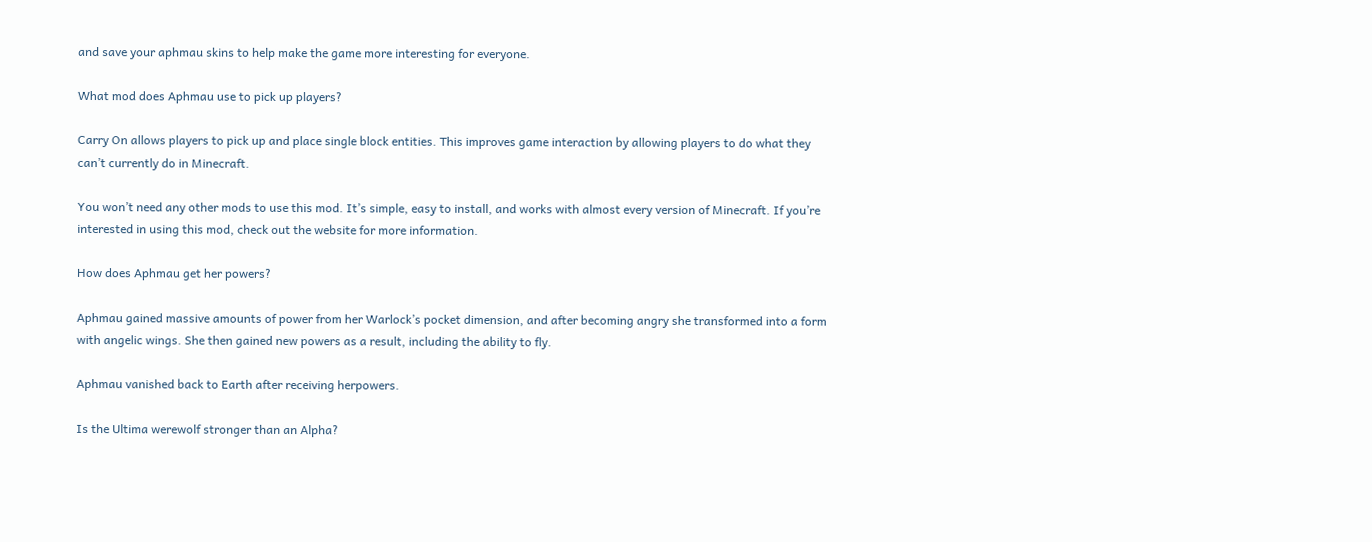and save your aphmau skins to help make the game more interesting for everyone.

What mod does Aphmau use to pick up players?

Carry On allows players to pick up and place single block entities. This improves game interaction by allowing players to do what they can’t currently do in Minecraft.

You won’t need any other mods to use this mod. It’s simple, easy to install, and works with almost every version of Minecraft. If you’re interested in using this mod, check out the website for more information.

How does Aphmau get her powers?

Aphmau gained massive amounts of power from her Warlock’s pocket dimension, and after becoming angry she transformed into a form with angelic wings. She then gained new powers as a result, including the ability to fly.

Aphmau vanished back to Earth after receiving herpowers.

Is the Ultima werewolf stronger than an Alpha?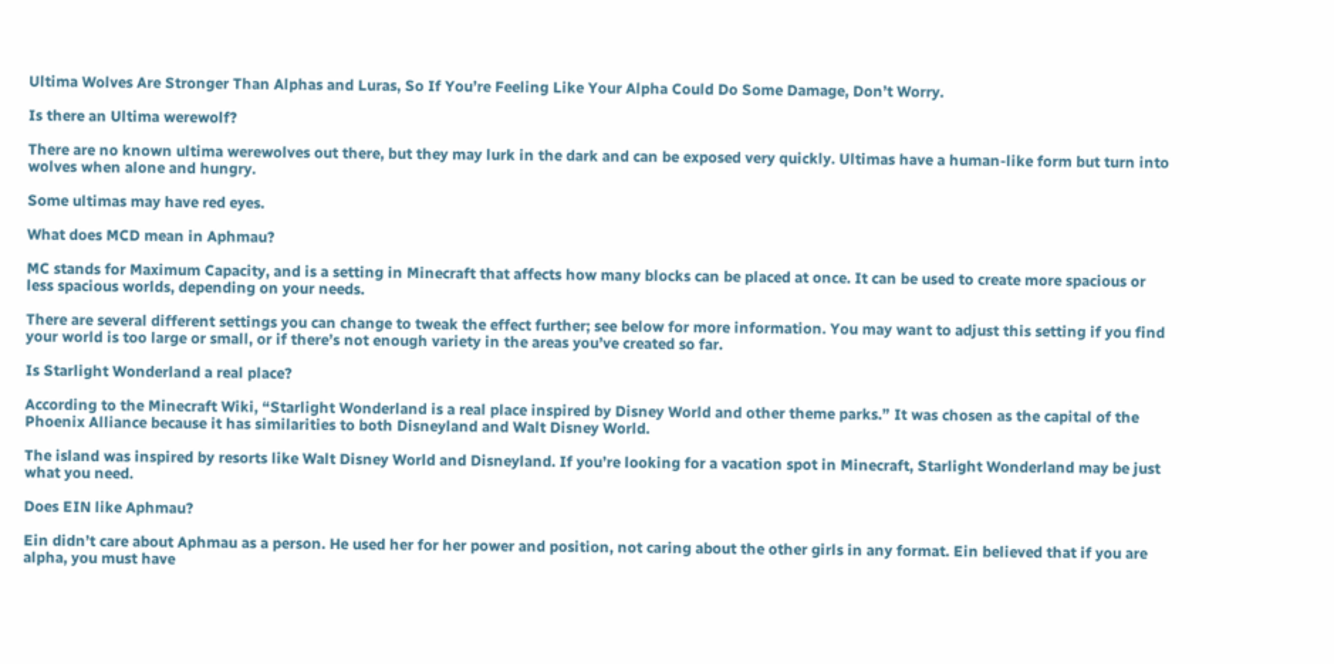Ultima Wolves Are Stronger Than Alphas and Luras, So If You’re Feeling Like Your Alpha Could Do Some Damage, Don’t Worry.

Is there an Ultima werewolf?

There are no known ultima werewolves out there, but they may lurk in the dark and can be exposed very quickly. Ultimas have a human-like form but turn into wolves when alone and hungry.

Some ultimas may have red eyes.

What does MCD mean in Aphmau?

MC stands for Maximum Capacity, and is a setting in Minecraft that affects how many blocks can be placed at once. It can be used to create more spacious or less spacious worlds, depending on your needs.

There are several different settings you can change to tweak the effect further; see below for more information. You may want to adjust this setting if you find your world is too large or small, or if there’s not enough variety in the areas you’ve created so far.

Is Starlight Wonderland a real place?

According to the Minecraft Wiki, “Starlight Wonderland is a real place inspired by Disney World and other theme parks.” It was chosen as the capital of the Phoenix Alliance because it has similarities to both Disneyland and Walt Disney World.

The island was inspired by resorts like Walt Disney World and Disneyland. If you’re looking for a vacation spot in Minecraft, Starlight Wonderland may be just what you need.

Does EIN like Aphmau?

Ein didn’t care about Aphmau as a person. He used her for her power and position, not caring about the other girls in any format. Ein believed that if you are alpha, you must have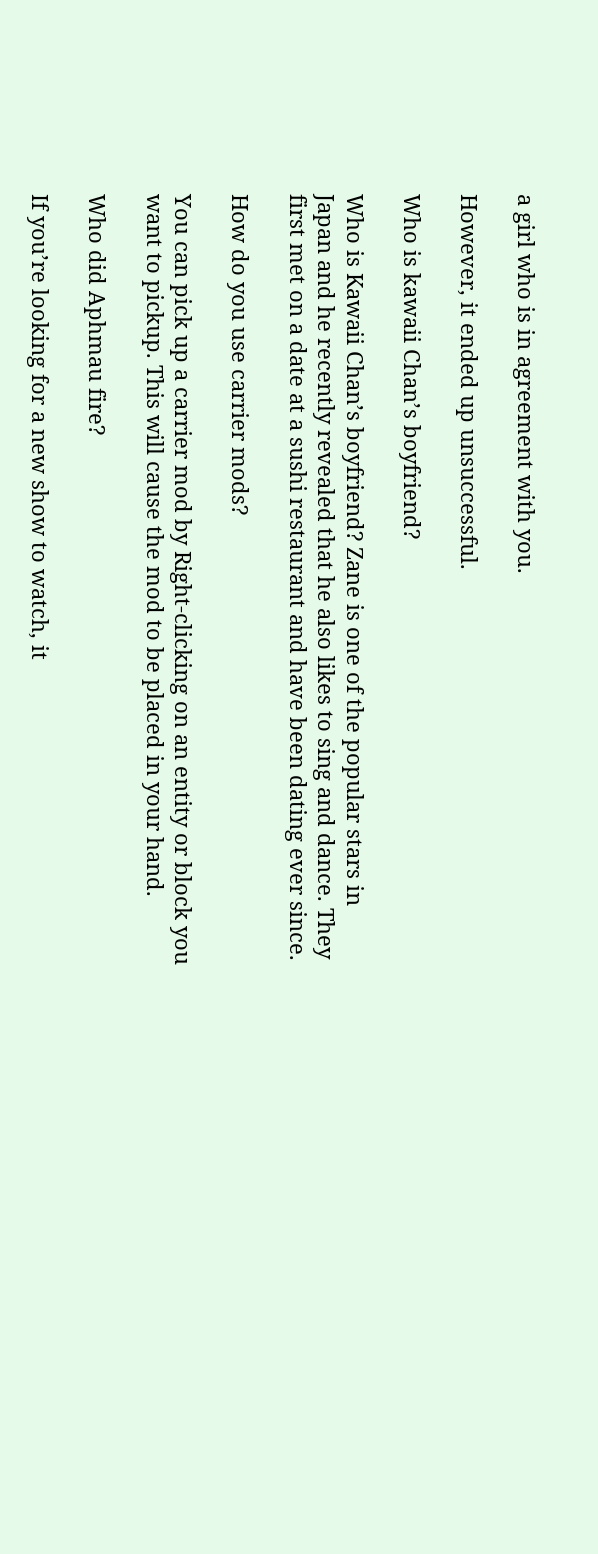a girl who is in agreement with you.

However, it ended up unsuccessful.

Who is kawaii Chan’s boyfriend?

Who is Kawaii Chan’s boyfriend? Zane is one of the popular stars in Japan and he recently revealed that he also likes to sing and dance. They first met on a date at a sushi restaurant and have been dating ever since.

How do you use carrier mods?

You can pick up a carrier mod by Right-clicking on an entity or block you want to pickup. This will cause the mod to be placed in your hand.

Who did Aphmau fire?

If you’re looking for a new show to watch, it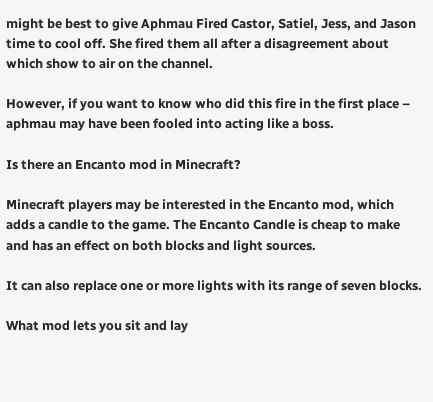might be best to give Aphmau Fired Castor, Satiel, Jess, and Jason time to cool off. She fired them all after a disagreement about which show to air on the channel.

However, if you want to know who did this fire in the first place – aphmau may have been fooled into acting like a boss.

Is there an Encanto mod in Minecraft?

Minecraft players may be interested in the Encanto mod, which adds a candle to the game. The Encanto Candle is cheap to make and has an effect on both blocks and light sources.

It can also replace one or more lights with its range of seven blocks.

What mod lets you sit and lay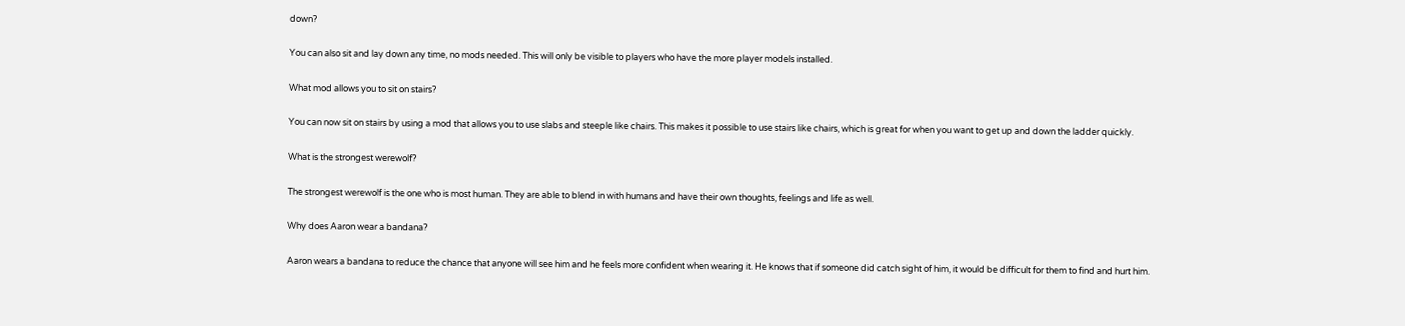down?

You can also sit and lay down any time, no mods needed. This will only be visible to players who have the more player models installed.

What mod allows you to sit on stairs?

You can now sit on stairs by using a mod that allows you to use slabs and steeple like chairs. This makes it possible to use stairs like chairs, which is great for when you want to get up and down the ladder quickly.

What is the strongest werewolf?

The strongest werewolf is the one who is most human. They are able to blend in with humans and have their own thoughts, feelings and life as well.

Why does Aaron wear a bandana?

Aaron wears a bandana to reduce the chance that anyone will see him and he feels more confident when wearing it. He knows that if someone did catch sight of him, it would be difficult for them to find and hurt him.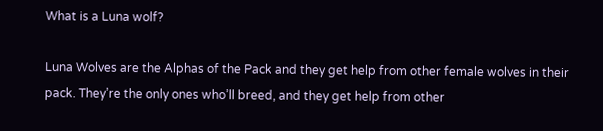What is a Luna wolf?

Luna Wolves are the Alphas of the Pack and they get help from other female wolves in their pack. They’re the only ones who’ll breed, and they get help from other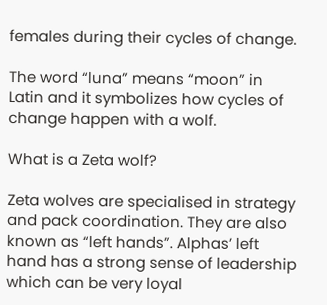females during their cycles of change.

The word “luna” means “moon” in Latin and it symbolizes how cycles of change happen with a wolf.

What is a Zeta wolf?

Zeta wolves are specialised in strategy and pack coordination. They are also known as “left hands”. Alphas’ left hand has a strong sense of leadership which can be very loyal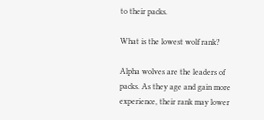to their packs.

What is the lowest wolf rank?

Alpha wolves are the leaders of packs. As they age and gain more experience, their rank may lower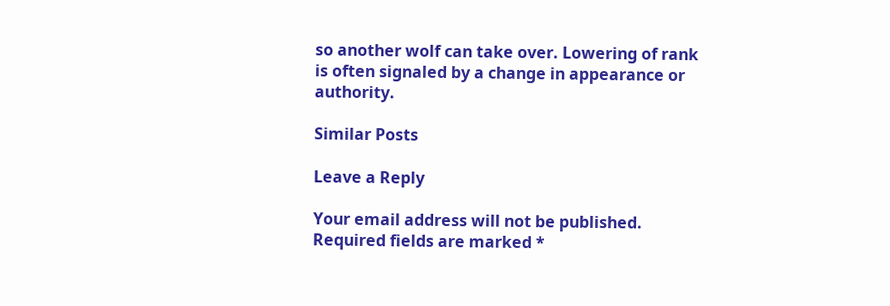so another wolf can take over. Lowering of rank is often signaled by a change in appearance or authority.

Similar Posts

Leave a Reply

Your email address will not be published. Required fields are marked *